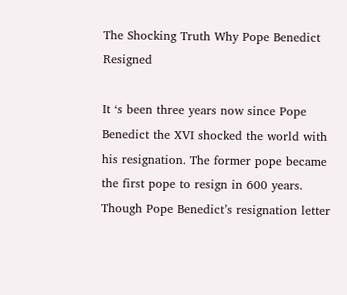The Shocking Truth Why Pope Benedict Resigned

It ‘s been three years now since Pope Benedict the XVI shocked the world with his resignation. The former pope became the first pope to resign in 600 years. Though Pope Benedict’s resignation letter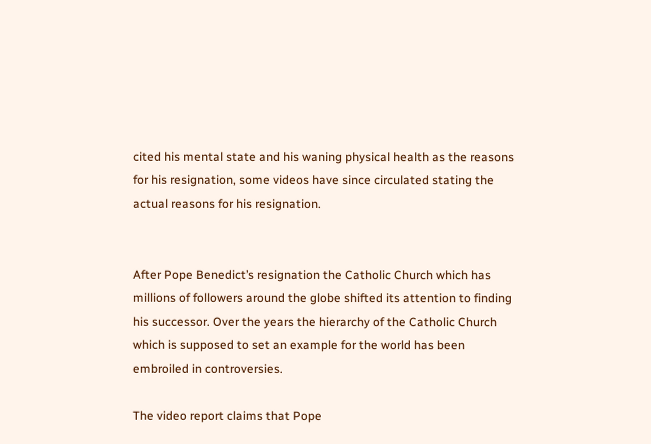cited his mental state and his waning physical health as the reasons for his resignation, some videos have since circulated stating the actual reasons for his resignation.


After Pope Benedict’s resignation the Catholic Church which has millions of followers around the globe shifted its attention to finding his successor. Over the years the hierarchy of the Catholic Church which is supposed to set an example for the world has been embroiled in controversies.

The video report claims that Pope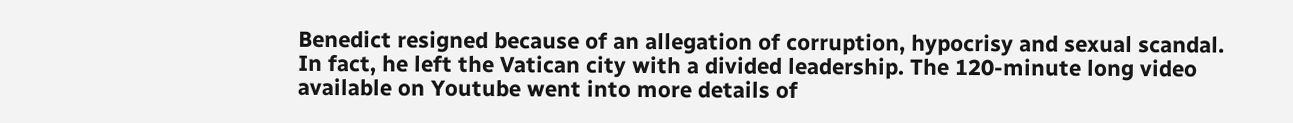Benedict resigned because of an allegation of corruption, hypocrisy and sexual scandal. In fact, he left the Vatican city with a divided leadership. The 120-minute long video available on Youtube went into more details of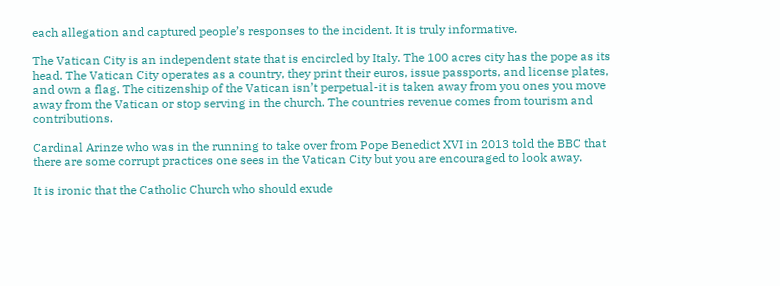each allegation and captured people’s responses to the incident. It is truly informative.

The Vatican City is an independent state that is encircled by Italy. The 100 acres city has the pope as its head. The Vatican City operates as a country, they print their euros, issue passports, and license plates, and own a flag. The citizenship of the Vatican isn’t perpetual-it is taken away from you ones you move away from the Vatican or stop serving in the church. The countries revenue comes from tourism and contributions.

Cardinal Arinze who was in the running to take over from Pope Benedict XVI in 2013 told the BBC that there are some corrupt practices one sees in the Vatican City but you are encouraged to look away.

It is ironic that the Catholic Church who should exude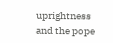uprightness and the pope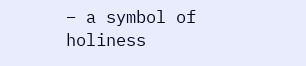– a symbol of holiness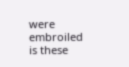were embroiled is these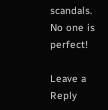scandals. No one is perfect!

Leave a Reply